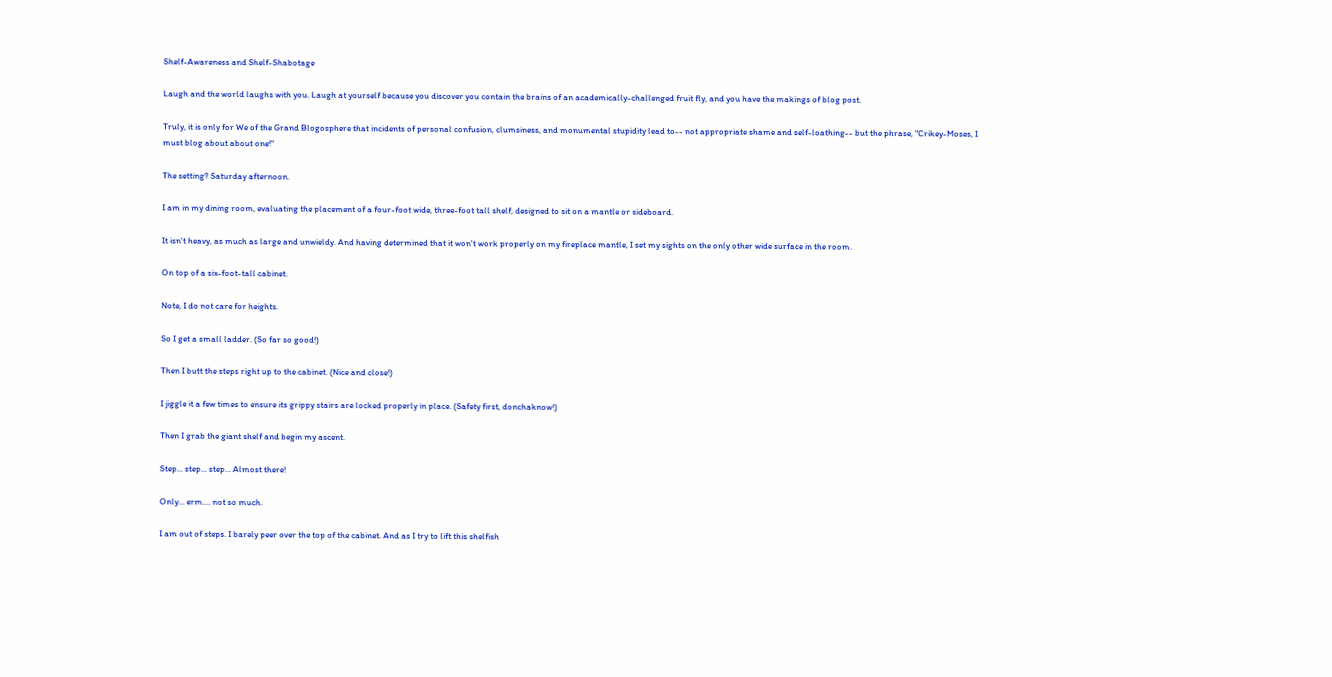Shelf-Awareness and Shelf-Shabotage

Laugh and the world laughs with you. Laugh at yourself because you discover you contain the brains of an academically-challenged fruit fly, and you have the makings of blog post.

Truly, it is only for We of the Grand Blogosphere that incidents of personal confusion, clumsiness, and monumental stupidity lead to-- not appropriate shame and self-loathing-- but the phrase, "Crikey-Moses, I must blog about about one!"

The setting? Saturday afternoon.

I am in my dining room, evaluating the placement of a four-foot wide, three-foot tall shelf, designed to sit on a mantle or sideboard.

It isn't heavy, as much as large and unwieldy. And having determined that it won't work properly on my fireplace mantle, I set my sights on the only other wide surface in the room.

On top of a six-foot-tall cabinet.

Note, I do not care for heights.

So I get a small ladder. (So far so good!)

Then I butt the steps right up to the cabinet. (Nice and close!)

I jiggle it a few times to ensure its grippy stairs are locked properly in place. (Safety first, donchaknow!)

Then I grab the giant shelf and begin my ascent.

Step... step... step... Almost there!

Only... erm.... not so much.

I am out of steps. I barely peer over the top of the cabinet. And as I try to lift this shelfish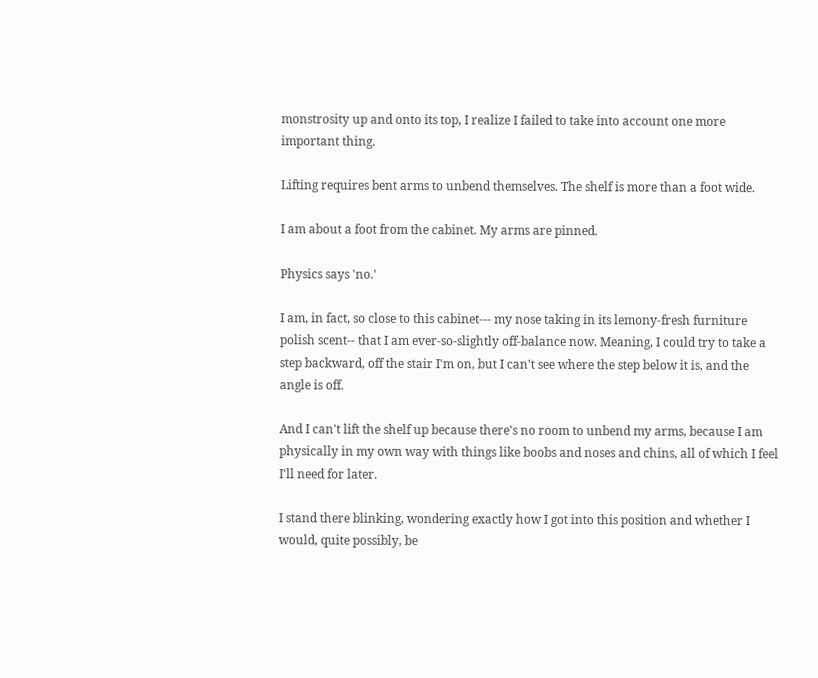monstrosity up and onto its top, I realize I failed to take into account one more important thing.

Lifting requires bent arms to unbend themselves. The shelf is more than a foot wide.

I am about a foot from the cabinet. My arms are pinned.

Physics says 'no.'

I am, in fact, so close to this cabinet--- my nose taking in its lemony-fresh furniture polish scent-- that I am ever-so-slightly off-balance now. Meaning, I could try to take a step backward, off the stair I'm on, but I can't see where the step below it is, and the angle is off.

And I can't lift the shelf up because there's no room to unbend my arms, because I am physically in my own way with things like boobs and noses and chins, all of which I feel I'll need for later.

I stand there blinking, wondering exactly how I got into this position and whether I would, quite possibly, be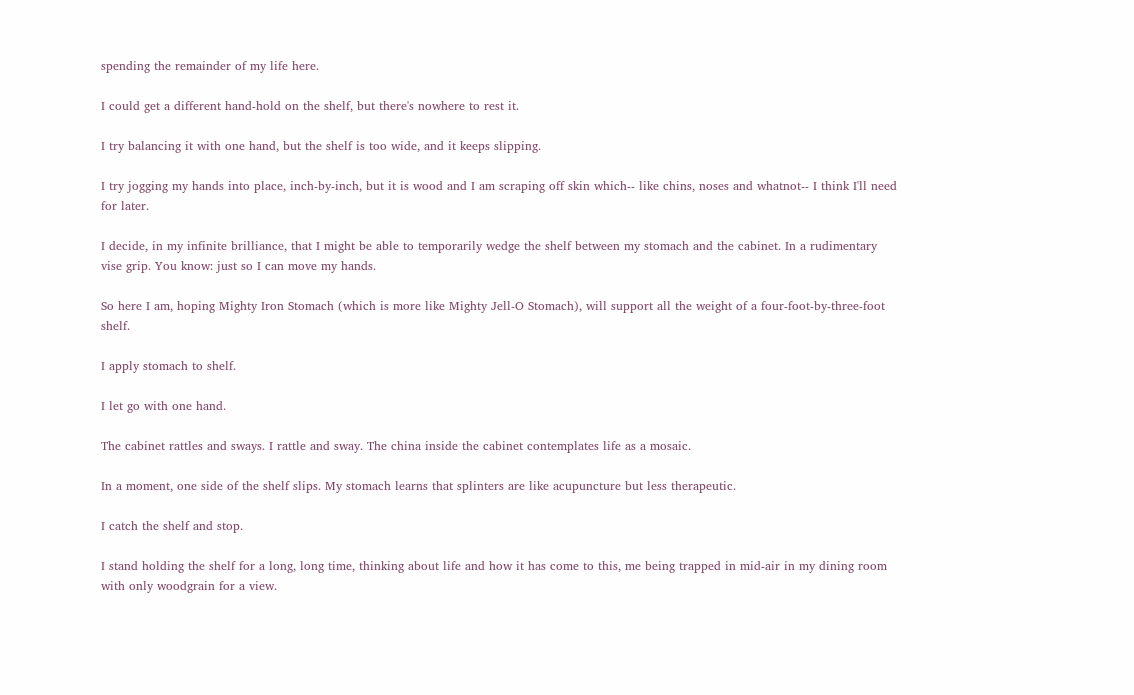spending the remainder of my life here.

I could get a different hand-hold on the shelf, but there's nowhere to rest it.

I try balancing it with one hand, but the shelf is too wide, and it keeps slipping.

I try jogging my hands into place, inch-by-inch, but it is wood and I am scraping off skin which-- like chins, noses and whatnot-- I think I'll need for later.

I decide, in my infinite brilliance, that I might be able to temporarily wedge the shelf between my stomach and the cabinet. In a rudimentary vise grip. You know: just so I can move my hands.

So here I am, hoping Mighty Iron Stomach (which is more like Mighty Jell-O Stomach), will support all the weight of a four-foot-by-three-foot shelf.

I apply stomach to shelf.

I let go with one hand.

The cabinet rattles and sways. I rattle and sway. The china inside the cabinet contemplates life as a mosaic.

In a moment, one side of the shelf slips. My stomach learns that splinters are like acupuncture but less therapeutic.

I catch the shelf and stop.

I stand holding the shelf for a long, long time, thinking about life and how it has come to this, me being trapped in mid-air in my dining room with only woodgrain for a view.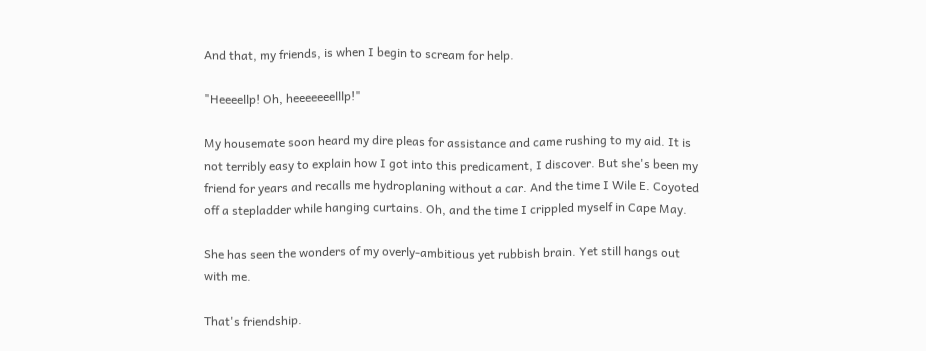And that, my friends, is when I begin to scream for help.

"Heeeellp! Oh, heeeeeeelllp!"

My housemate soon heard my dire pleas for assistance and came rushing to my aid. It is not terribly easy to explain how I got into this predicament, I discover. But she's been my friend for years and recalls me hydroplaning without a car. And the time I Wile E. Coyoted off a stepladder while hanging curtains. Oh, and the time I crippled myself in Cape May.

She has seen the wonders of my overly-ambitious yet rubbish brain. Yet still hangs out with me.

That's friendship.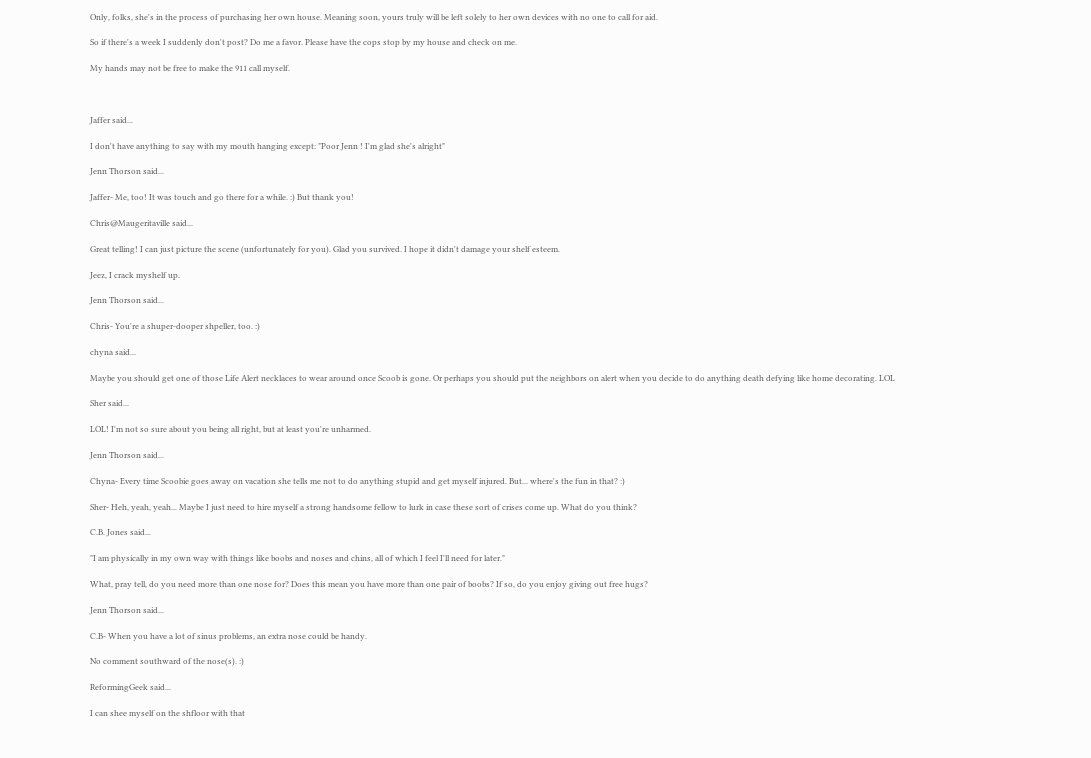Only, folks, she's in the process of purchasing her own house. Meaning soon, yours truly will be left solely to her own devices with no one to call for aid.

So if there's a week I suddenly don't post? Do me a favor. Please have the cops stop by my house and check on me.

My hands may not be free to make the 911 call myself.



Jaffer said...

I don't have anything to say with my mouth hanging except: "Poor Jenn ! I'm glad she's alright"

Jenn Thorson said...

Jaffer- Me, too! It was touch and go there for a while. :) But thank you!

Chris@Maugeritaville said...

Great telling! I can just picture the scene (unfortunately for you). Glad you survived. I hope it didn't damage your shelf esteem.

Jeez, I crack myshelf up.

Jenn Thorson said...

Chris- You're a shuper-dooper shpeller, too. :)

chyna said...

Maybe you should get one of those Life Alert necklaces to wear around once Scoob is gone. Or perhaps you should put the neighbors on alert when you decide to do anything death defying like home decorating. LOL

Sher said...

LOL! I'm not so sure about you being all right, but at least you're unharmed.

Jenn Thorson said...

Chyna- Every time Scoobie goes away on vacation she tells me not to do anything stupid and get myself injured. But... where's the fun in that? :)

Sher- Heh, yeah, yeah... Maybe I just need to hire myself a strong handsome fellow to lurk in case these sort of crises come up. What do you think?

C.B. Jones said...

"I am physically in my own way with things like boobs and noses and chins, all of which I feel I'll need for later."

What, pray tell, do you need more than one nose for? Does this mean you have more than one pair of boobs? If so, do you enjoy giving out free hugs?

Jenn Thorson said...

C.B- When you have a lot of sinus problems, an extra nose could be handy.

No comment southward of the nose(s). :)

ReformingGeek said...

I can shee myself on the shfloor with that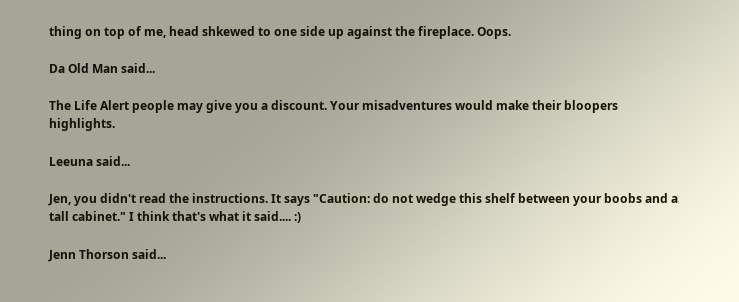thing on top of me, head shkewed to one side up against the fireplace. Oops.

Da Old Man said...

The Life Alert people may give you a discount. Your misadventures would make their bloopers highlights.

Leeuna said...

Jen, you didn't read the instructions. It says "Caution: do not wedge this shelf between your boobs and a tall cabinet." I think that's what it said.... :)

Jenn Thorson said...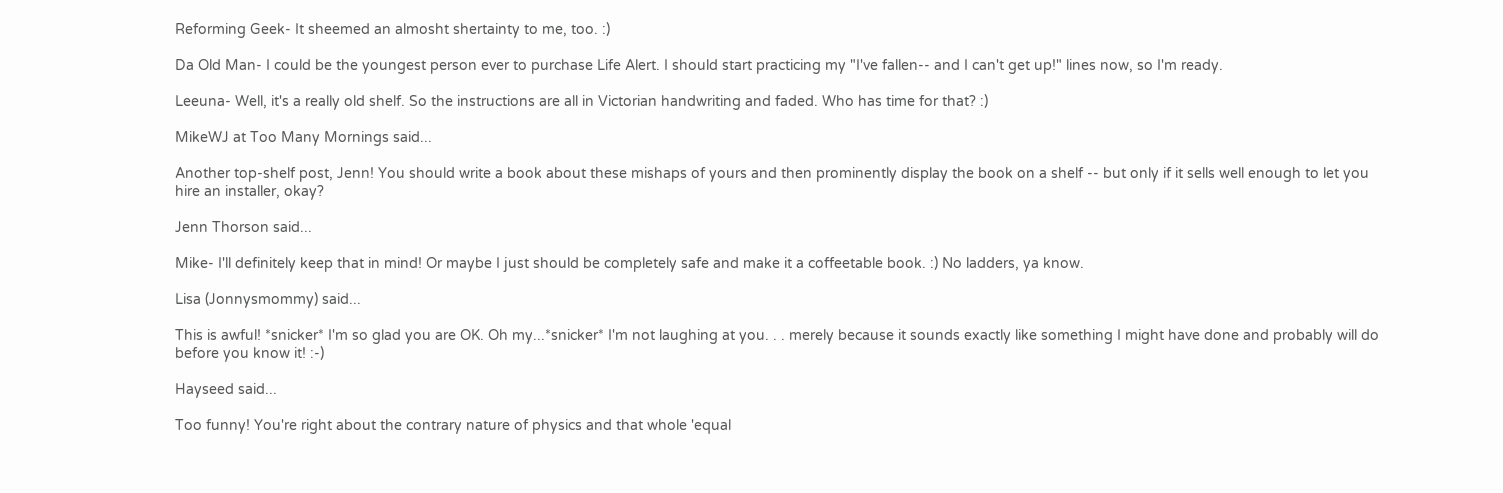Reforming Geek- It sheemed an almosht shertainty to me, too. :)

Da Old Man- I could be the youngest person ever to purchase Life Alert. I should start practicing my "I've fallen-- and I can't get up!" lines now, so I'm ready.

Leeuna- Well, it's a really old shelf. So the instructions are all in Victorian handwriting and faded. Who has time for that? :)

MikeWJ at Too Many Mornings said...

Another top-shelf post, Jenn! You should write a book about these mishaps of yours and then prominently display the book on a shelf -- but only if it sells well enough to let you hire an installer, okay?

Jenn Thorson said...

Mike- I'll definitely keep that in mind! Or maybe I just should be completely safe and make it a coffeetable book. :) No ladders, ya know.

Lisa (Jonnysmommy) said...

This is awful! *snicker* I'm so glad you are OK. Oh my...*snicker* I'm not laughing at you. . . merely because it sounds exactly like something I might have done and probably will do before you know it! :-)

Hayseed said...

Too funny! You're right about the contrary nature of physics and that whole 'equal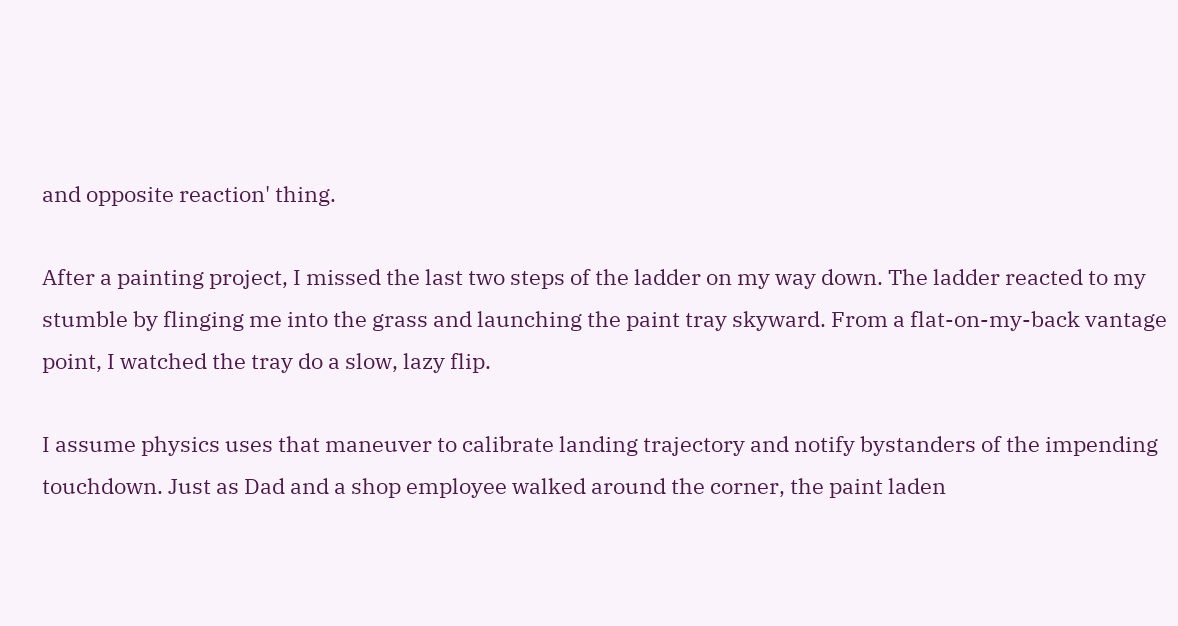and opposite reaction' thing.

After a painting project, I missed the last two steps of the ladder on my way down. The ladder reacted to my stumble by flinging me into the grass and launching the paint tray skyward. From a flat-on-my-back vantage point, I watched the tray do a slow, lazy flip.

I assume physics uses that maneuver to calibrate landing trajectory and notify bystanders of the impending touchdown. Just as Dad and a shop employee walked around the corner, the paint laden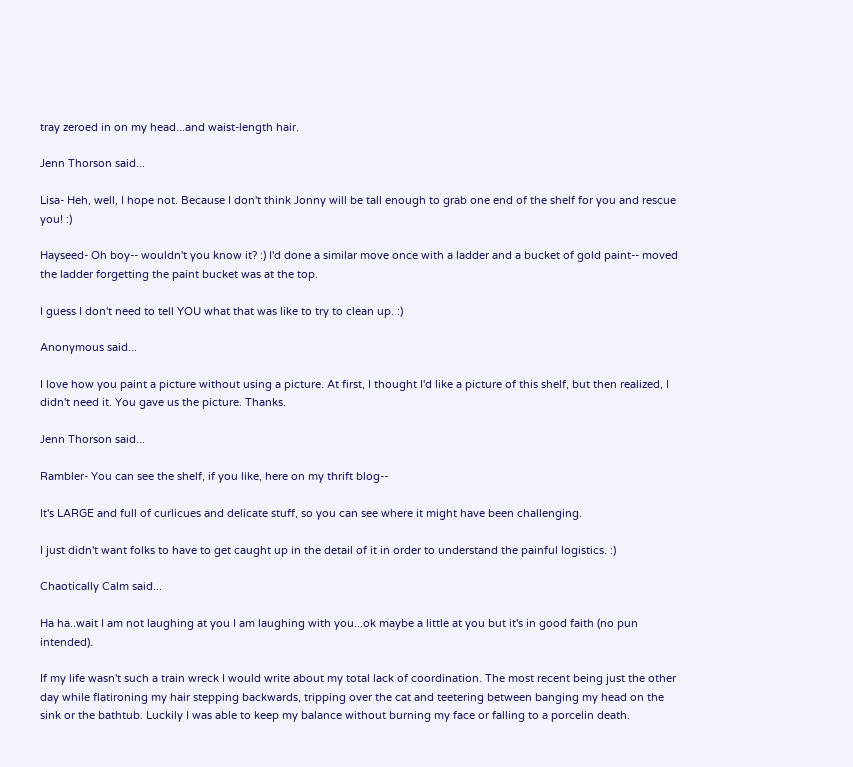tray zeroed in on my head...and waist-length hair.

Jenn Thorson said...

Lisa- Heh, well, I hope not. Because I don't think Jonny will be tall enough to grab one end of the shelf for you and rescue you! :)

Hayseed- Oh boy-- wouldn't you know it? :) I'd done a similar move once with a ladder and a bucket of gold paint-- moved the ladder forgetting the paint bucket was at the top.

I guess I don't need to tell YOU what that was like to try to clean up. :)

Anonymous said...

I love how you paint a picture without using a picture. At first, I thought I'd like a picture of this shelf, but then realized, I didn't need it. You gave us the picture. Thanks.

Jenn Thorson said...

Rambler- You can see the shelf, if you like, here on my thrift blog--

It's LARGE and full of curlicues and delicate stuff, so you can see where it might have been challenging.

I just didn't want folks to have to get caught up in the detail of it in order to understand the painful logistics. :)

Chaotically Calm said...

Ha ha..wait I am not laughing at you I am laughing with you...ok maybe a little at you but it's in good faith (no pun intended).

If my life wasn't such a train wreck I would write about my total lack of coordination. The most recent being just the other day while flatironing my hair stepping backwards, tripping over the cat and teetering between banging my head on the sink or the bathtub. Luckily I was able to keep my balance without burning my face or falling to a porcelin death.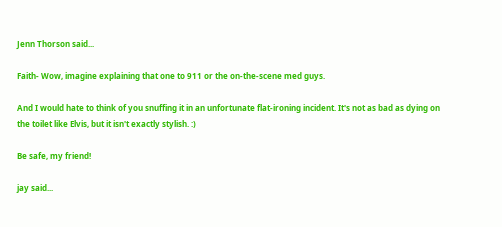Jenn Thorson said...

Faith- Wow, imagine explaining that one to 911 or the on-the-scene med guys.

And I would hate to think of you snuffing it in an unfortunate flat-ironing incident. It's not as bad as dying on the toilet like Elvis, but it isn't exactly stylish. :)

Be safe, my friend!

jay said...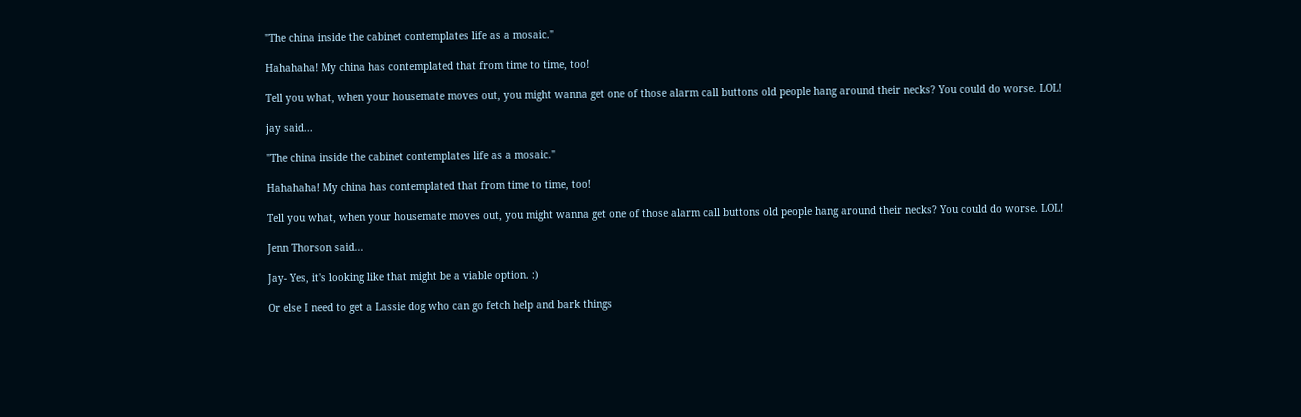"The china inside the cabinet contemplates life as a mosaic."

Hahahaha! My china has contemplated that from time to time, too!

Tell you what, when your housemate moves out, you might wanna get one of those alarm call buttons old people hang around their necks? You could do worse. LOL!

jay said...

"The china inside the cabinet contemplates life as a mosaic."

Hahahaha! My china has contemplated that from time to time, too!

Tell you what, when your housemate moves out, you might wanna get one of those alarm call buttons old people hang around their necks? You could do worse. LOL!

Jenn Thorson said...

Jay- Yes, it's looking like that might be a viable option. :)

Or else I need to get a Lassie dog who can go fetch help and bark things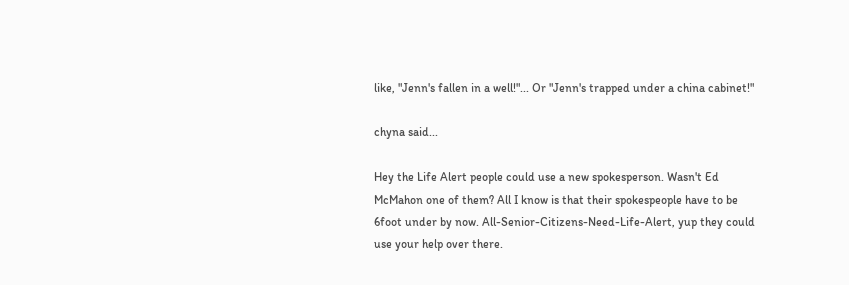like, "Jenn's fallen in a well!"... Or "Jenn's trapped under a china cabinet!"

chyna said...

Hey the Life Alert people could use a new spokesperson. Wasn't Ed McMahon one of them? All I know is that their spokespeople have to be 6foot under by now. All-Senior-Citizens-Need-Life-Alert, yup they could use your help over there.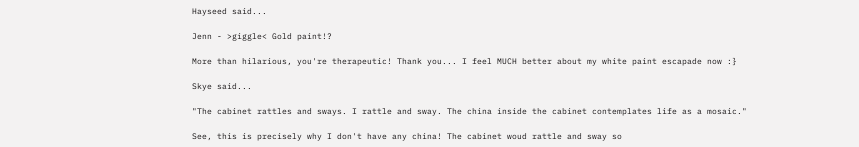Hayseed said...

Jenn - >giggle< Gold paint!?

More than hilarious, you're therapeutic! Thank you... I feel MUCH better about my white paint escapade now :}

Skye said...

"The cabinet rattles and sways. I rattle and sway. The china inside the cabinet contemplates life as a mosaic."

See, this is precisely why I don't have any china! The cabinet woud rattle and sway so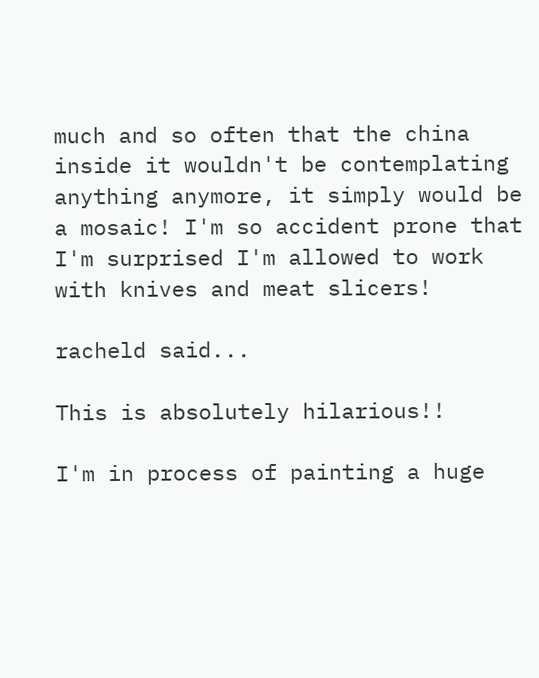much and so often that the china inside it wouldn't be contemplating anything anymore, it simply would be a mosaic! I'm so accident prone that I'm surprised I'm allowed to work with knives and meat slicers!

racheld said...

This is absolutely hilarious!!

I'm in process of painting a huge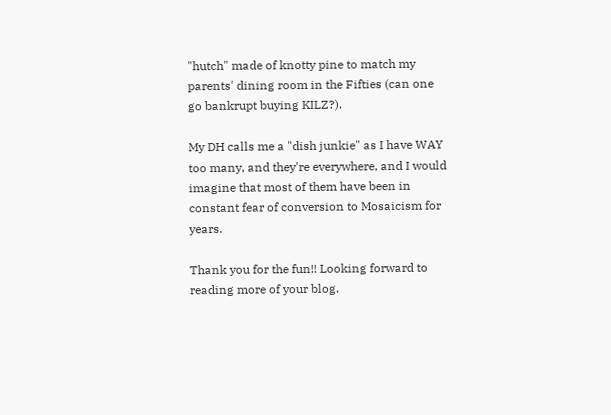"hutch" made of knotty pine to match my parents' dining room in the Fifties (can one go bankrupt buying KILZ?).

My DH calls me a "dish junkie" as I have WAY too many, and they're everywhere, and I would imagine that most of them have been in constant fear of conversion to Mosaicism for years.

Thank you for the fun!! Looking forward to reading more of your blog.